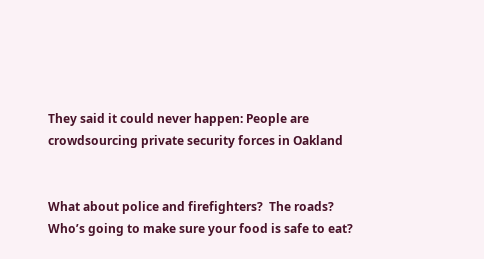They said it could never happen: People are crowdsourcing private security forces in Oakland


What about police and firefighters?  The roads?  Who’s going to make sure your food is safe to eat?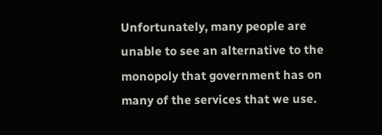Unfortunately, many people are unable to see an alternative to the monopoly that government has on many of the services that we use.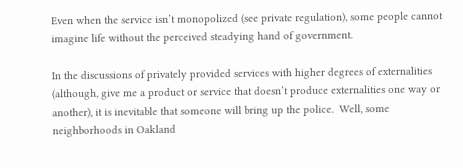Even when the service isn’t monopolized (see private regulation), some people cannot imagine life without the perceived steadying hand of government.

In the discussions of privately provided services with higher degrees of externalities (although, give me a product or service that doesn’t produce externalities one way or another), it is inevitable that someone will bring up the police.  Well, some neighborhoods in Oakland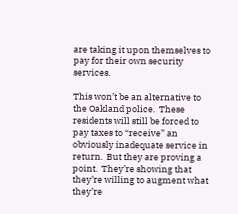are taking it upon themselves to pay for their own security services.

This won’t be an alternative to the Oakland police.  These residents will still be forced to pay taxes to “receive” an obviously inadequate service in return.  But they are proving a point.  They’re showing that they’re willing to augment what they’re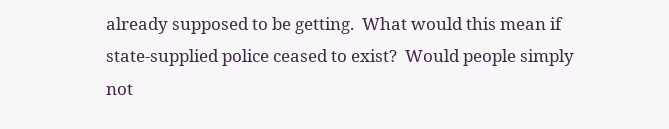already supposed to be getting.  What would this mean if state-supplied police ceased to exist?  Would people simply not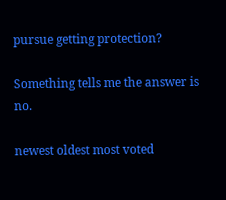pursue getting protection?

Something tells me the answer is no.

newest oldest most voted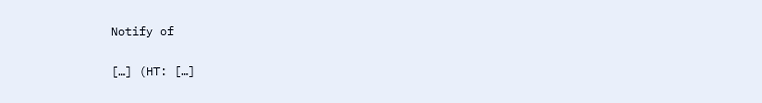Notify of

[…] (HT: […]